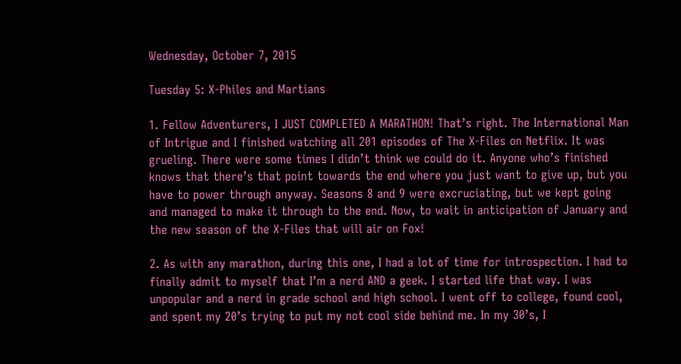Wednesday, October 7, 2015

Tuesday 5: X-Philes and Martians

1. Fellow Adventurers, I JUST COMPLETED A MARATHON! That’s right. The International Man of Intrigue and I finished watching all 201 episodes of The X-Files on Netflix. It was grueling. There were some times I didn’t think we could do it. Anyone who’s finished knows that there’s that point towards the end where you just want to give up, but you have to power through anyway. Seasons 8 and 9 were excruciating, but we kept going and managed to make it through to the end. Now, to wait in anticipation of January and the new season of the X-Files that will air on Fox!

2. As with any marathon, during this one, I had a lot of time for introspection. I had to finally admit to myself that I’m a nerd AND a geek. I started life that way. I was unpopular and a nerd in grade school and high school. I went off to college, found cool, and spent my 20’s trying to put my not cool side behind me. In my 30’s, I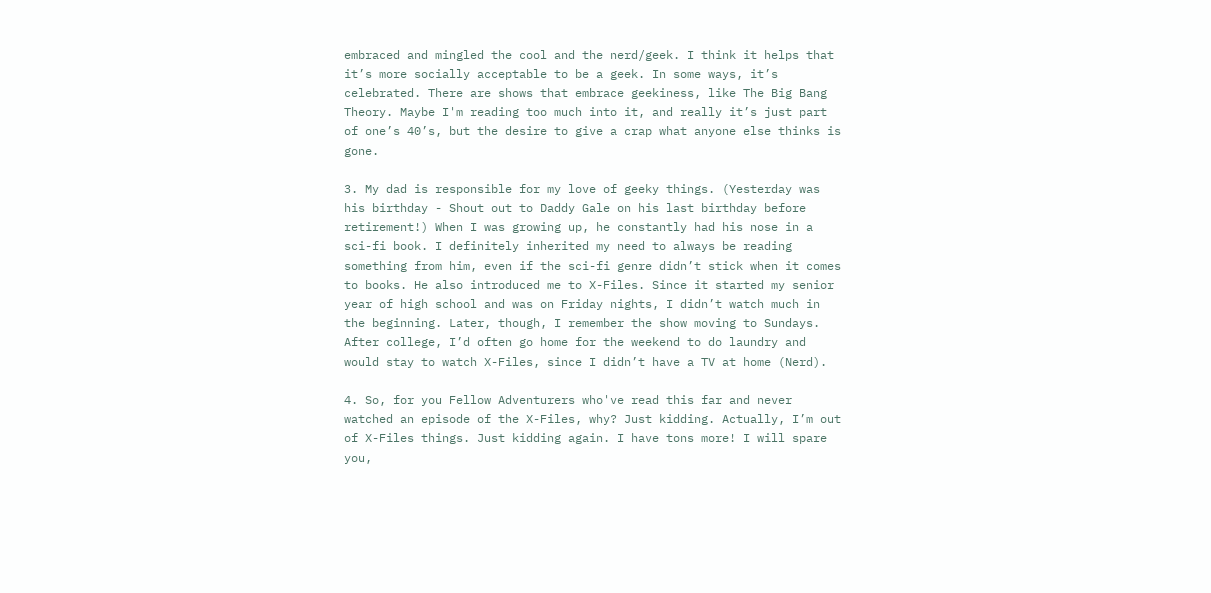embraced and mingled the cool and the nerd/geek. I think it helps that it’s more socially acceptable to be a geek. In some ways, it’s celebrated. There are shows that embrace geekiness, like The Big Bang Theory. Maybe I'm reading too much into it, and really it’s just part of one’s 40’s, but the desire to give a crap what anyone else thinks is gone.

3. My dad is responsible for my love of geeky things. (Yesterday was his birthday - Shout out to Daddy Gale on his last birthday before retirement!) When I was growing up, he constantly had his nose in a sci-fi book. I definitely inherited my need to always be reading something from him, even if the sci-fi genre didn’t stick when it comes to books. He also introduced me to X-Files. Since it started my senior year of high school and was on Friday nights, I didn’t watch much in the beginning. Later, though, I remember the show moving to Sundays. After college, I’d often go home for the weekend to do laundry and would stay to watch X-Files, since I didn’t have a TV at home (Nerd).

4. So, for you Fellow Adventurers who've read this far and never watched an episode of the X-Files, why? Just kidding. Actually, I’m out of X-Files things. Just kidding again. I have tons more! I will spare you,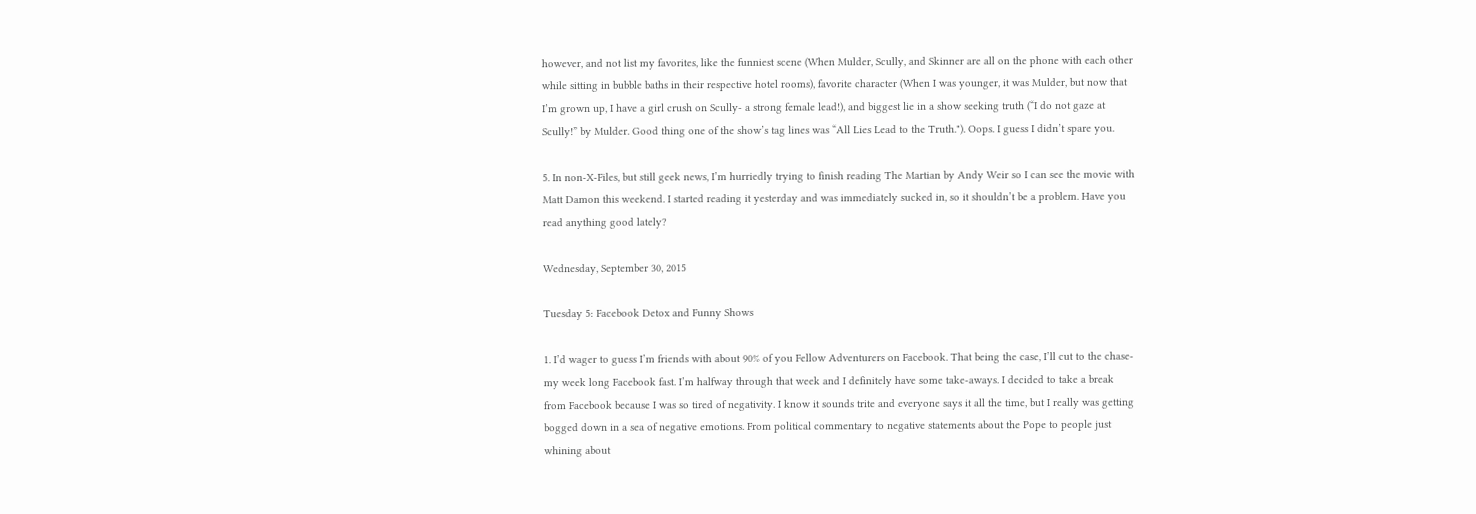however, and not list my favorites, like the funniest scene (When Mulder, Scully, and Skinner are all on the phone with each other while sitting in bubble baths in their respective hotel rooms), favorite character (When I was younger, it was Mulder, but now that I’m grown up, I have a girl crush on Scully- a strong female lead!), and biggest lie in a show seeking truth (“I do not gaze at Scully!” by Mulder. Good thing one of the show’s tag lines was “All Lies Lead to the Truth."). Oops. I guess I didn’t spare you.

5. In non-X-Files, but still geek news, I’m hurriedly trying to finish reading The Martian by Andy Weir so I can see the movie with Matt Damon this weekend. I started reading it yesterday and was immediately sucked in, so it shouldn’t be a problem. Have you read anything good lately?

Wednesday, September 30, 2015

Tuesday 5: Facebook Detox and Funny Shows

1. I’d wager to guess I’m friends with about 90% of you Fellow Adventurers on Facebook. That being the case, I’ll cut to the chase- my week long Facebook fast. I’m halfway through that week and I definitely have some take-aways. I decided to take a break from Facebook because I was so tired of negativity. I know it sounds trite and everyone says it all the time, but I really was getting bogged down in a sea of negative emotions. From political commentary to negative statements about the Pope to people just whining about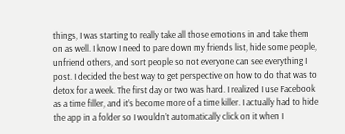things, I was starting to really take all those emotions in and take them on as well. I know I need to pare down my friends list, hide some people, unfriend others, and sort people so not everyone can see everything I post. I decided the best way to get perspective on how to do that was to detox for a week. The first day or two was hard. I realized I use Facebook as a time filler, and it’s become more of a time killer. I actually had to hide the app in a folder so I wouldn’t automatically click on it when I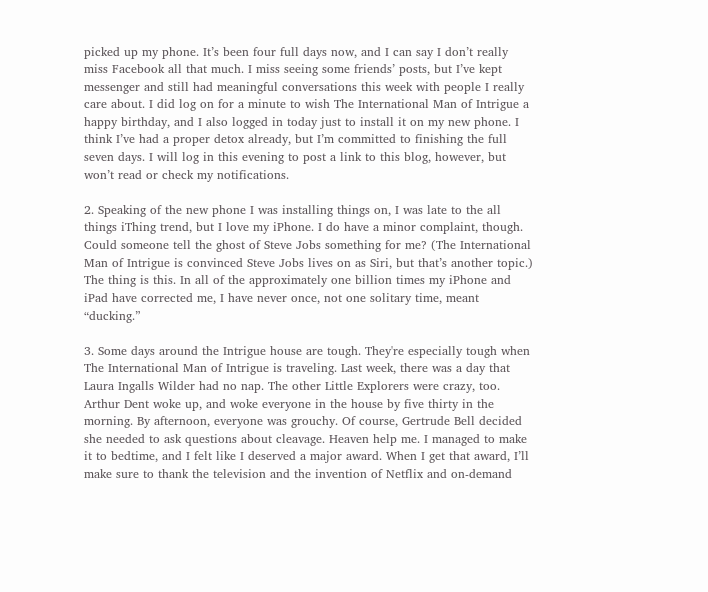picked up my phone. It’s been four full days now, and I can say I don’t really miss Facebook all that much. I miss seeing some friends’ posts, but I’ve kept messenger and still had meaningful conversations this week with people I really care about. I did log on for a minute to wish The International Man of Intrigue a happy birthday, and I also logged in today just to install it on my new phone. I think I’ve had a proper detox already, but I’m committed to finishing the full seven days. I will log in this evening to post a link to this blog, however, but won’t read or check my notifications.

2. Speaking of the new phone I was installing things on, I was late to the all things iThing trend, but I love my iPhone. I do have a minor complaint, though. Could someone tell the ghost of Steve Jobs something for me? (The International Man of Intrigue is convinced Steve Jobs lives on as Siri, but that’s another topic.) The thing is this. In all of the approximately one billion times my iPhone and iPad have corrected me, I have never once, not one solitary time, meant “ducking.”

3. Some days around the Intrigue house are tough. They're especially tough when The International Man of Intrigue is traveling. Last week, there was a day that Laura Ingalls Wilder had no nap. The other Little Explorers were crazy, too. Arthur Dent woke up, and woke everyone in the house by five thirty in the morning. By afternoon, everyone was grouchy. Of course, Gertrude Bell decided she needed to ask questions about cleavage. Heaven help me. I managed to make it to bedtime, and I felt like I deserved a major award. When I get that award, I’ll make sure to thank the television and the invention of Netflix and on-demand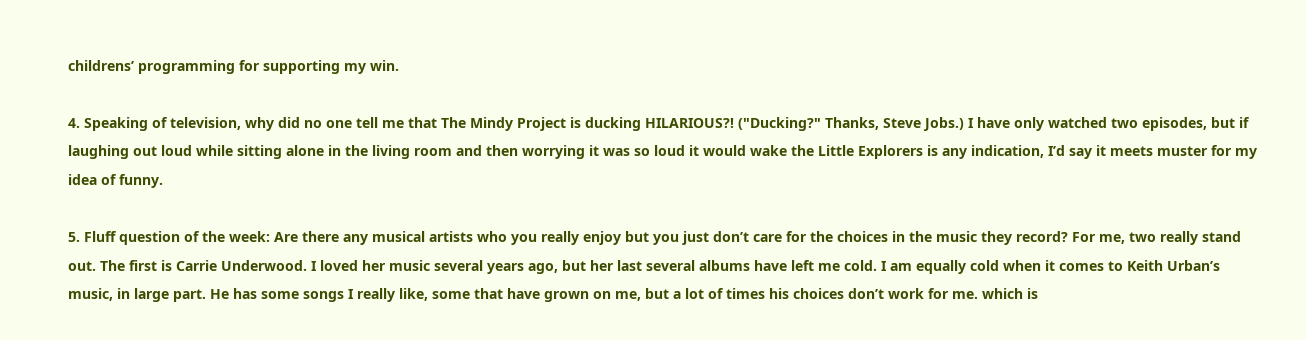childrens’ programming for supporting my win.

4. Speaking of television, why did no one tell me that The Mindy Project is ducking HILARIOUS?! ("Ducking?" Thanks, Steve Jobs.) I have only watched two episodes, but if laughing out loud while sitting alone in the living room and then worrying it was so loud it would wake the Little Explorers is any indication, I’d say it meets muster for my idea of funny.

5. Fluff question of the week: Are there any musical artists who you really enjoy but you just don’t care for the choices in the music they record? For me, two really stand out. The first is Carrie Underwood. I loved her music several years ago, but her last several albums have left me cold. I am equally cold when it comes to Keith Urban’s music, in large part. He has some songs I really like, some that have grown on me, but a lot of times his choices don’t work for me. which is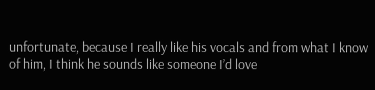unfortunate, because I really like his vocals and from what I know of him, I think he sounds like someone I’d love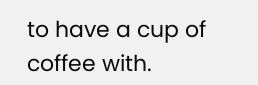to have a cup of coffee with.